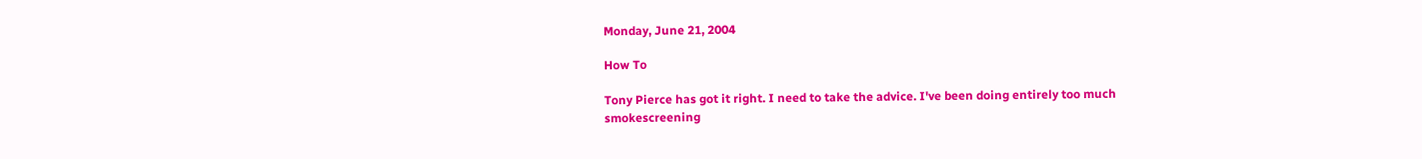Monday, June 21, 2004

How To

Tony Pierce has got it right. I need to take the advice. I've been doing entirely too much smokescreening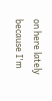on here lately because I'm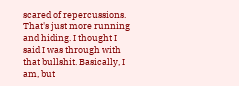scared of repercussions. That's just more running and hiding. I thought I said I was through with that bullshit. Basically, I am, but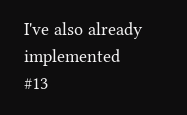I've also already implemented #13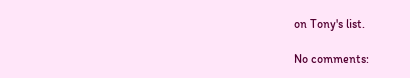on Tony's list.

No comments: